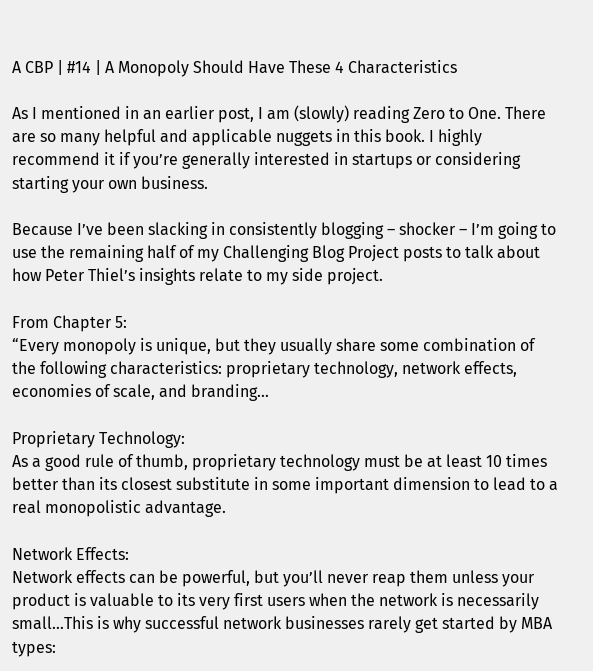A CBP | #14 | A Monopoly Should Have These 4 Characteristics

As I mentioned in an earlier post, I am (slowly) reading Zero to One. There are so many helpful and applicable nuggets in this book. I highly recommend it if you’re generally interested in startups or considering starting your own business.

Because I’ve been slacking in consistently blogging – shocker – I’m going to use the remaining half of my Challenging Blog Project posts to talk about how Peter Thiel’s insights relate to my side project.

From Chapter 5:
“Every monopoly is unique, but they usually share some combination of the following characteristics: proprietary technology, network effects, economies of scale, and branding…

Proprietary Technology:
As a good rule of thumb, proprietary technology must be at least 10 times better than its closest substitute in some important dimension to lead to a real monopolistic advantage.

Network Effects:
Network effects can be powerful, but you’ll never reap them unless your product is valuable to its very first users when the network is necessarily small…This is why successful network businesses rarely get started by MBA types: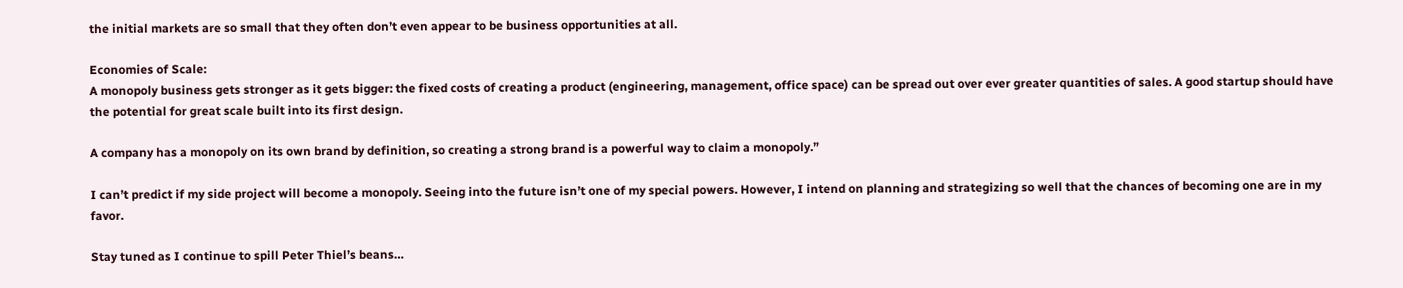the initial markets are so small that they often don’t even appear to be business opportunities at all.

Economies of Scale:
A monopoly business gets stronger as it gets bigger: the fixed costs of creating a product (engineering, management, office space) can be spread out over ever greater quantities of sales. A good startup should have the potential for great scale built into its first design.

A company has a monopoly on its own brand by definition, so creating a strong brand is a powerful way to claim a monopoly.”

I can’t predict if my side project will become a monopoly. Seeing into the future isn’t one of my special powers. However, I intend on planning and strategizing so well that the chances of becoming one are in my favor.

Stay tuned as I continue to spill Peter Thiel’s beans…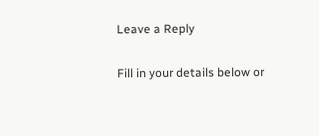Leave a Reply

Fill in your details below or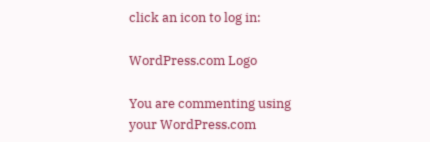click an icon to log in:

WordPress.com Logo

You are commenting using your WordPress.com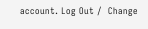account. Log Out /  Change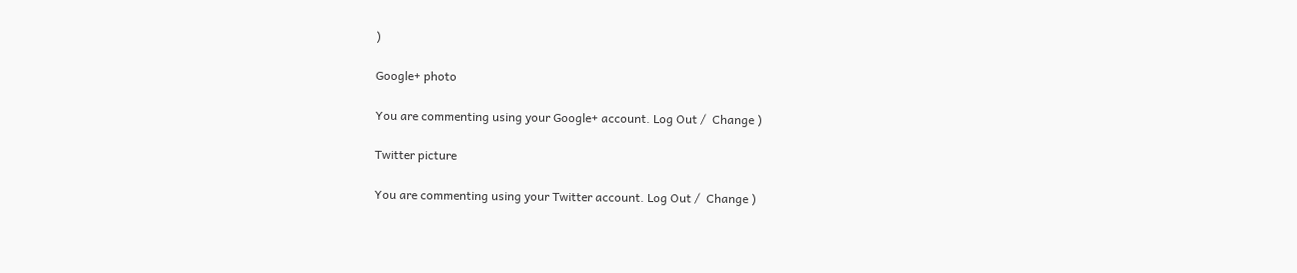)

Google+ photo

You are commenting using your Google+ account. Log Out /  Change )

Twitter picture

You are commenting using your Twitter account. Log Out /  Change )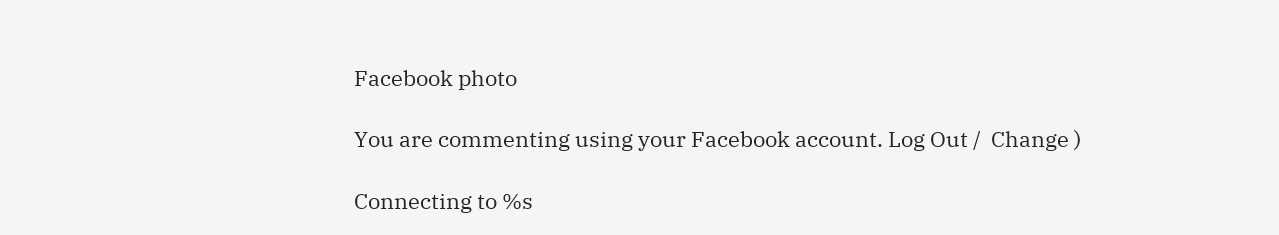Facebook photo

You are commenting using your Facebook account. Log Out /  Change )

Connecting to %s